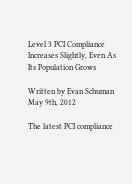Level 3 PCI Compliance Increases Slightly, Even As Its Population Grows

Written by Evan Schuman
May 9th, 2012

The latest PCI compliance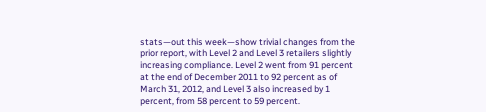stats—out this week—show trivial changes from the prior report, with Level 2 and Level 3 retailers slightly increasing compliance. Level 2 went from 91 percent at the end of December 2011 to 92 percent as of March 31, 2012, and Level 3 also increased by 1 percent, from 58 percent to 59 percent.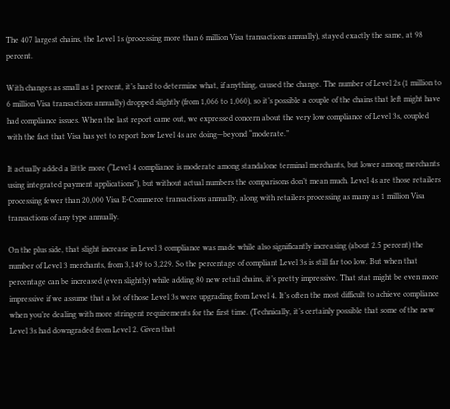The 407 largest chains, the Level 1s (processing more than 6 million Visa transactions annually), stayed exactly the same, at 98 percent.

With changes as small as 1 percent, it’s hard to determine what, if anything, caused the change. The number of Level 2s (1 million to 6 million Visa transactions annually) dropped slightly (from 1,066 to 1,060), so it’s possible a couple of the chains that left might have had compliance issues. When the last report came out, we expressed concern about the very low compliance of Level 3s, coupled with the fact that Visa has yet to report how Level 4s are doing—beyond “moderate.”

It actually added a little more (“Level 4 compliance is moderate among standalone terminal merchants, but lower among merchants using integrated payment applications”), but without actual numbers the comparisons don’t mean much. Level 4s are those retailers processing fewer than 20,000 Visa E-Commerce transactions annually, along with retailers processing as many as 1 million Visa transactions of any type annually.

On the plus side, that slight increase in Level 3 compliance was made while also significantly increasing (about 2.5 percent) the number of Level 3 merchants, from 3,149 to 3,229. So the percentage of compliant Level 3s is still far too low. But when that percentage can be increased (even slightly) while adding 80 new retail chains, it’s pretty impressive. That stat might be even more impressive if we assume that a lot of those Level 3s were upgrading from Level 4. It’s often the most difficult to achieve compliance when you’re dealing with more stringent requirements for the first time. (Technically, it’s certainly possible that some of the new Level 3s had downgraded from Level 2. Given that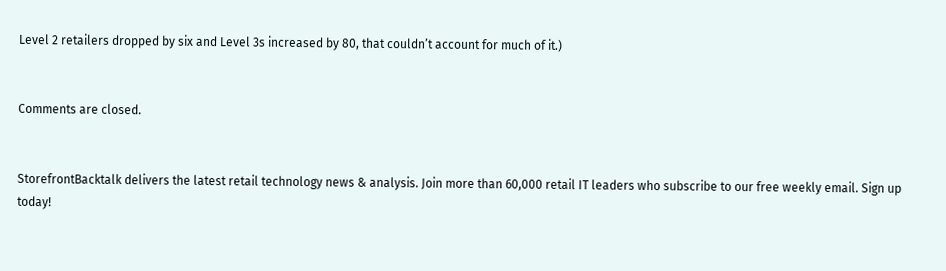Level 2 retailers dropped by six and Level 3s increased by 80, that couldn’t account for much of it.)


Comments are closed.


StorefrontBacktalk delivers the latest retail technology news & analysis. Join more than 60,000 retail IT leaders who subscribe to our free weekly email. Sign up today!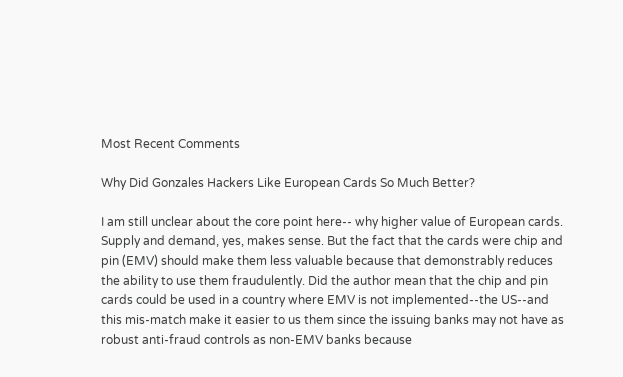Most Recent Comments

Why Did Gonzales Hackers Like European Cards So Much Better?

I am still unclear about the core point here-- why higher value of European cards. Supply and demand, yes, makes sense. But the fact that the cards were chip and pin (EMV) should make them less valuable because that demonstrably reduces the ability to use them fraudulently. Did the author mean that the chip and pin cards could be used in a country where EMV is not implemented--the US--and this mis-match make it easier to us them since the issuing banks may not have as robust anti-fraud controls as non-EMV banks because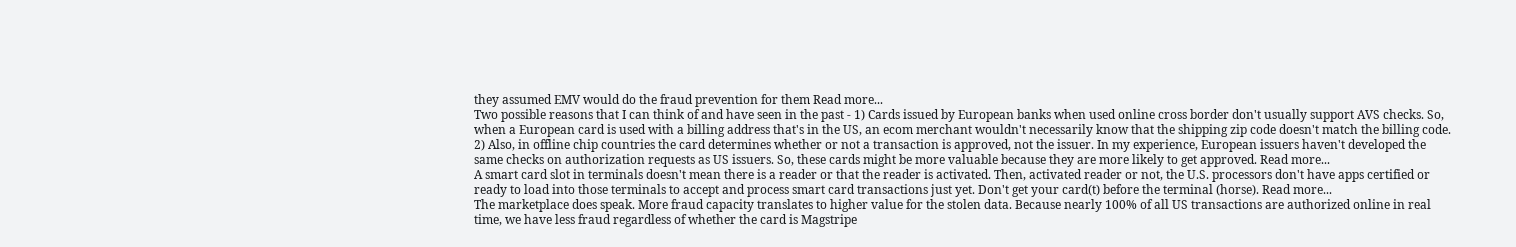they assumed EMV would do the fraud prevention for them Read more...
Two possible reasons that I can think of and have seen in the past - 1) Cards issued by European banks when used online cross border don't usually support AVS checks. So, when a European card is used with a billing address that's in the US, an ecom merchant wouldn't necessarily know that the shipping zip code doesn't match the billing code. 2) Also, in offline chip countries the card determines whether or not a transaction is approved, not the issuer. In my experience, European issuers haven't developed the same checks on authorization requests as US issuers. So, these cards might be more valuable because they are more likely to get approved. Read more...
A smart card slot in terminals doesn't mean there is a reader or that the reader is activated. Then, activated reader or not, the U.S. processors don't have apps certified or ready to load into those terminals to accept and process smart card transactions just yet. Don't get your card(t) before the terminal (horse). Read more...
The marketplace does speak. More fraud capacity translates to higher value for the stolen data. Because nearly 100% of all US transactions are authorized online in real time, we have less fraud regardless of whether the card is Magstripe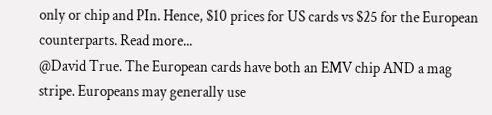only or chip and PIn. Hence, $10 prices for US cards vs $25 for the European counterparts. Read more...
@David True. The European cards have both an EMV chip AND a mag stripe. Europeans may generally use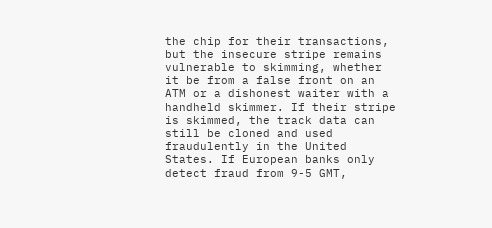the chip for their transactions, but the insecure stripe remains vulnerable to skimming, whether it be from a false front on an ATM or a dishonest waiter with a handheld skimmer. If their stripe is skimmed, the track data can still be cloned and used fraudulently in the United States. If European banks only detect fraud from 9-5 GMT,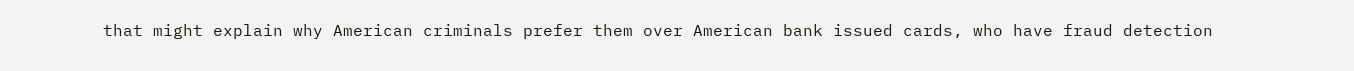that might explain why American criminals prefer them over American bank issued cards, who have fraud detection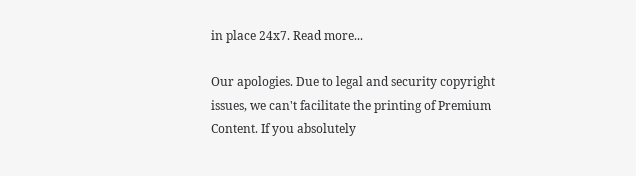in place 24x7. Read more...

Our apologies. Due to legal and security copyright issues, we can't facilitate the printing of Premium Content. If you absolutely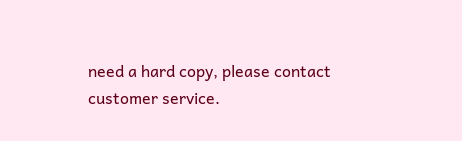need a hard copy, please contact customer service.